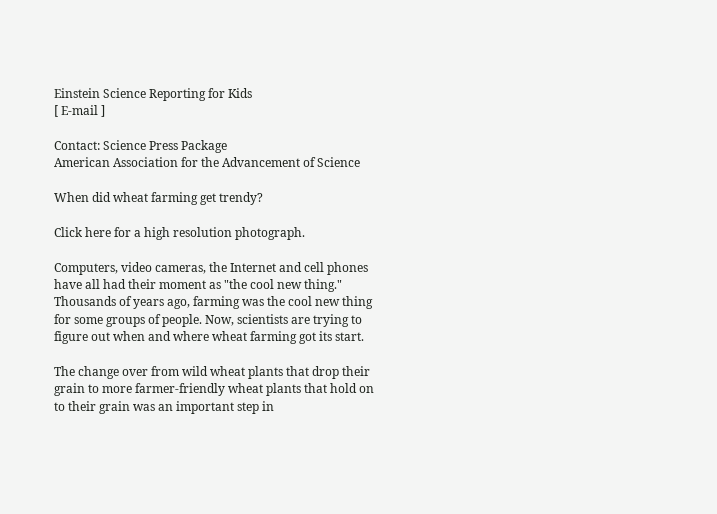Einstein Science Reporting for Kids
[ E-mail ]

Contact: Science Press Package
American Association for the Advancement of Science

When did wheat farming get trendy?

Click here for a high resolution photograph.

Computers, video cameras, the Internet and cell phones have all had their moment as "the cool new thing." Thousands of years ago, farming was the cool new thing for some groups of people. Now, scientists are trying to figure out when and where wheat farming got its start.

The change over from wild wheat plants that drop their grain to more farmer-friendly wheat plants that hold on to their grain was an important step in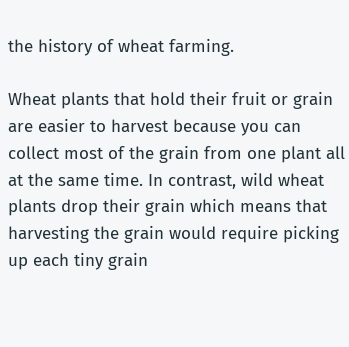the history of wheat farming.

Wheat plants that hold their fruit or grain are easier to harvest because you can collect most of the grain from one plant all at the same time. In contrast, wild wheat plants drop their grain which means that harvesting the grain would require picking up each tiny grain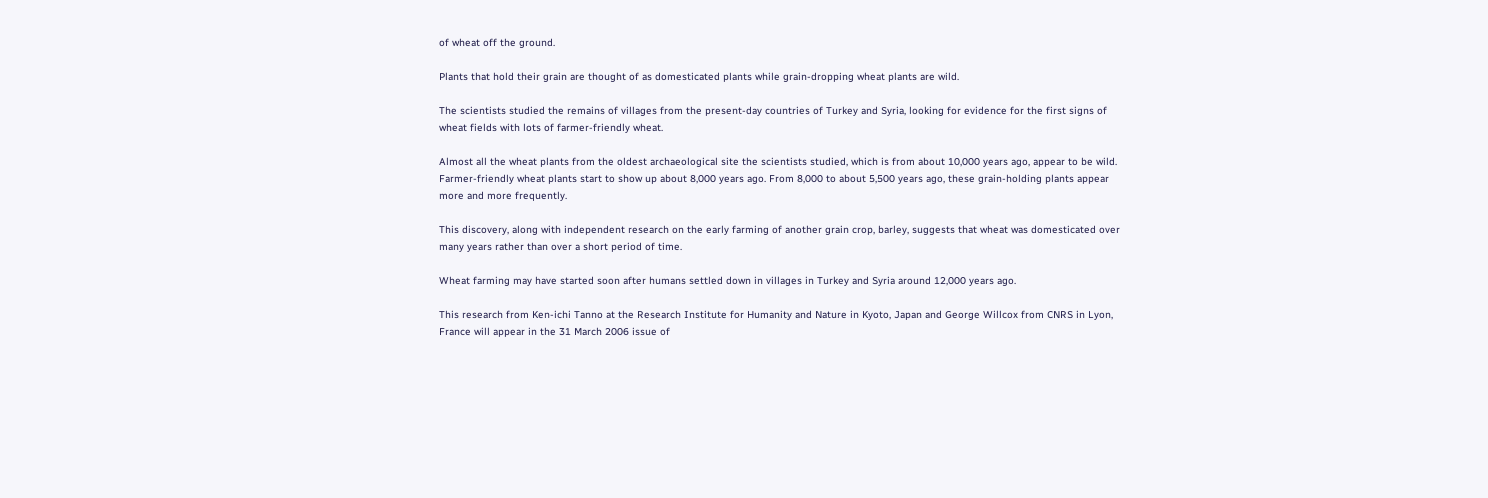of wheat off the ground.

Plants that hold their grain are thought of as domesticated plants while grain-dropping wheat plants are wild.

The scientists studied the remains of villages from the present-day countries of Turkey and Syria, looking for evidence for the first signs of wheat fields with lots of farmer-friendly wheat.

Almost all the wheat plants from the oldest archaeological site the scientists studied, which is from about 10,000 years ago, appear to be wild. Farmer-friendly wheat plants start to show up about 8,000 years ago. From 8,000 to about 5,500 years ago, these grain-holding plants appear more and more frequently.

This discovery, along with independent research on the early farming of another grain crop, barley, suggests that wheat was domesticated over many years rather than over a short period of time.

Wheat farming may have started soon after humans settled down in villages in Turkey and Syria around 12,000 years ago.

This research from Ken-ichi Tanno at the Research Institute for Humanity and Nature in Kyoto, Japan and George Willcox from CNRS in Lyon, France will appear in the 31 March 2006 issue of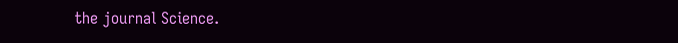the journal Science.